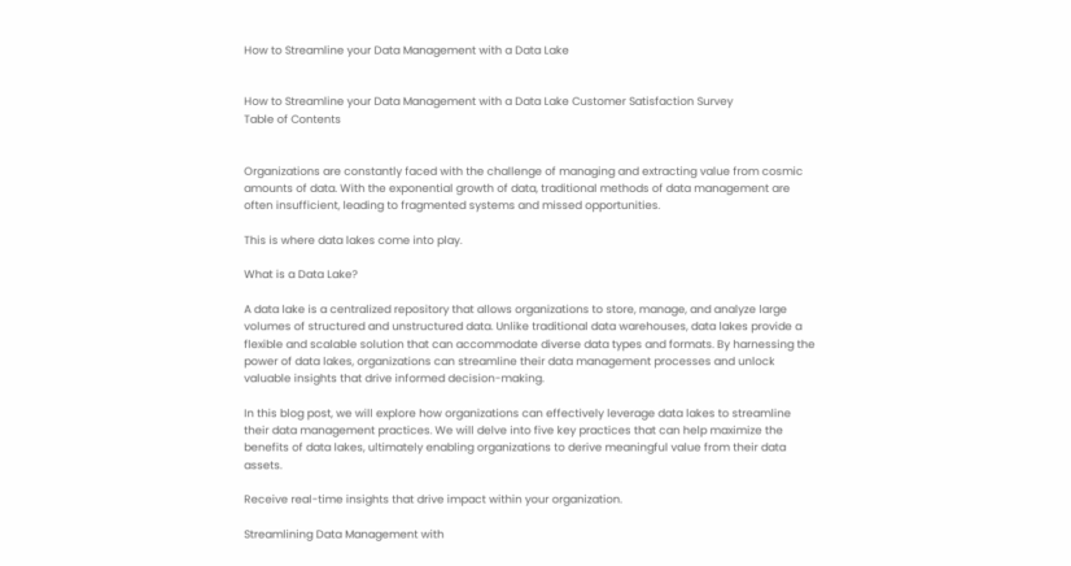How to Streamline your Data Management with a Data Lake


How to Streamline your Data Management with a Data Lake Customer Satisfaction Survey
Table of Contents


Organizations are constantly faced with the challenge of managing and extracting value from cosmic amounts of data. With the exponential growth of data, traditional methods of data management are often insufficient, leading to fragmented systems and missed opportunities.

This is where data lakes come into play.

What is a Data Lake?

A data lake is a centralized repository that allows organizations to store, manage, and analyze large volumes of structured and unstructured data. Unlike traditional data warehouses, data lakes provide a flexible and scalable solution that can accommodate diverse data types and formats. By harnessing the power of data lakes, organizations can streamline their data management processes and unlock valuable insights that drive informed decision-making.

In this blog post, we will explore how organizations can effectively leverage data lakes to streamline their data management practices. We will delve into five key practices that can help maximize the benefits of data lakes, ultimately enabling organizations to derive meaningful value from their data assets.

Receive real-time insights that drive impact within your organization.

Streamlining Data Management with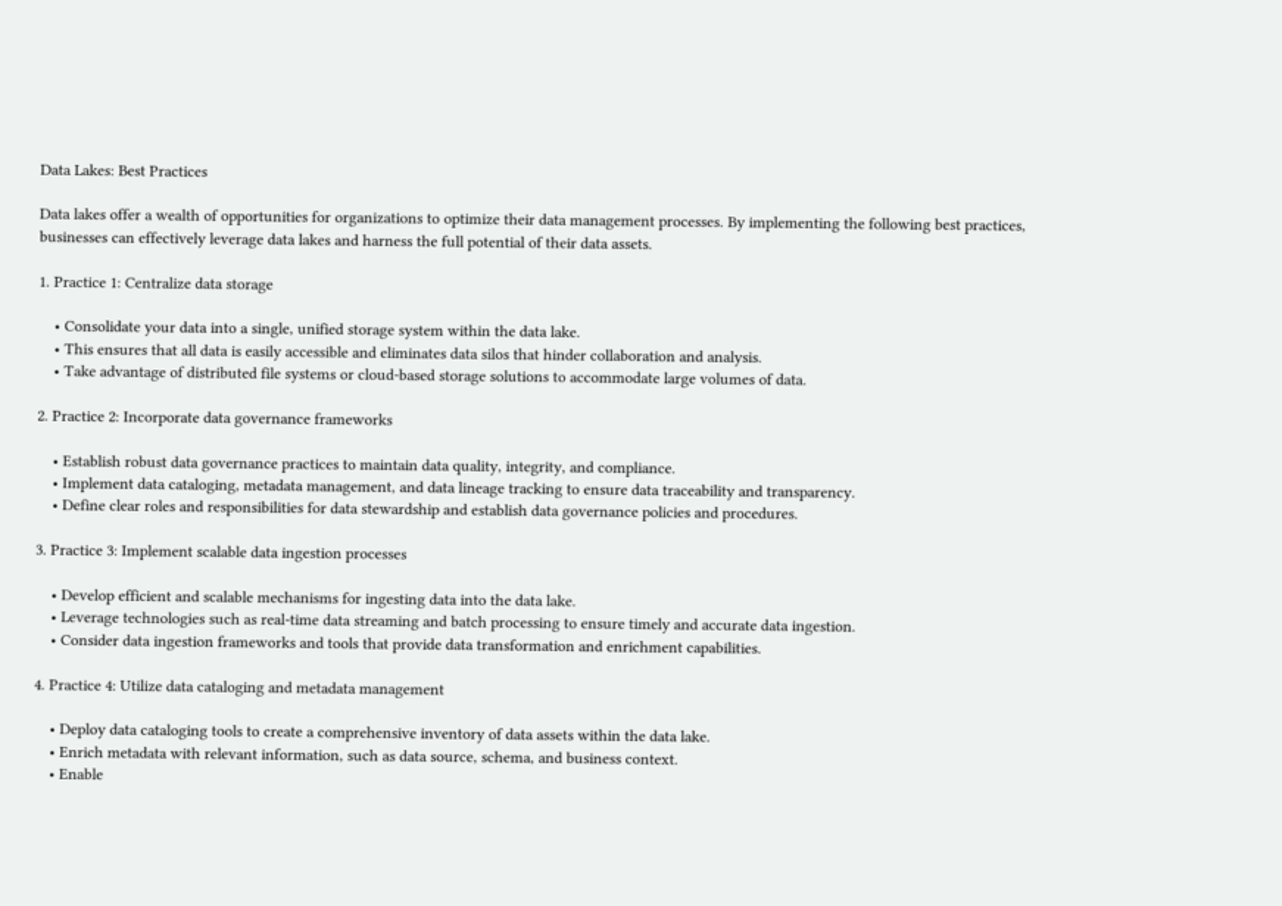Data Lakes: Best Practices

Data lakes offer a wealth of opportunities for organizations to optimize their data management processes. By implementing the following best practices, businesses can effectively leverage data lakes and harness the full potential of their data assets.

1. Practice 1: Centralize data storage

    • Consolidate your data into a single, unified storage system within the data lake.
    • This ensures that all data is easily accessible and eliminates data silos that hinder collaboration and analysis.
    • Take advantage of distributed file systems or cloud-based storage solutions to accommodate large volumes of data.

2. Practice 2: Incorporate data governance frameworks

    • Establish robust data governance practices to maintain data quality, integrity, and compliance.
    • Implement data cataloging, metadata management, and data lineage tracking to ensure data traceability and transparency.
    • Define clear roles and responsibilities for data stewardship and establish data governance policies and procedures.

3. Practice 3: Implement scalable data ingestion processes

    • Develop efficient and scalable mechanisms for ingesting data into the data lake.
    • Leverage technologies such as real-time data streaming and batch processing to ensure timely and accurate data ingestion.
    • Consider data ingestion frameworks and tools that provide data transformation and enrichment capabilities.

4. Practice 4: Utilize data cataloging and metadata management

    • Deploy data cataloging tools to create a comprehensive inventory of data assets within the data lake.
    • Enrich metadata with relevant information, such as data source, schema, and business context.
    • Enable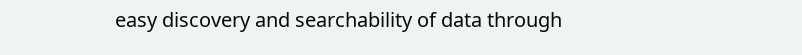easy discovery and searchability of data through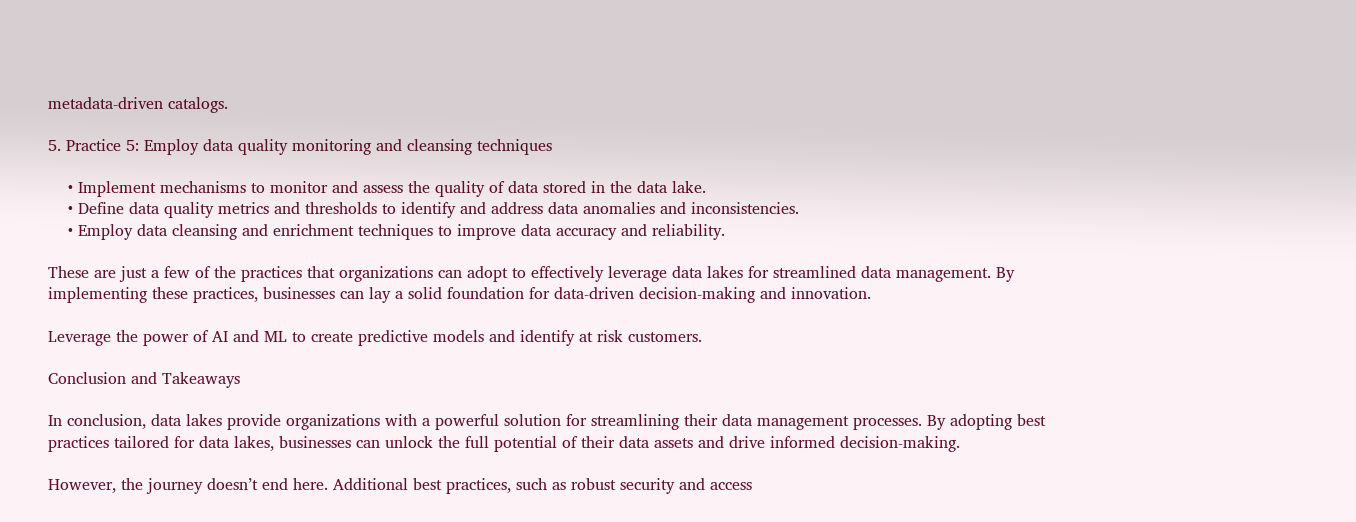metadata-driven catalogs.

5. Practice 5: Employ data quality monitoring and cleansing techniques

    • Implement mechanisms to monitor and assess the quality of data stored in the data lake.
    • Define data quality metrics and thresholds to identify and address data anomalies and inconsistencies.
    • Employ data cleansing and enrichment techniques to improve data accuracy and reliability.

These are just a few of the practices that organizations can adopt to effectively leverage data lakes for streamlined data management. By implementing these practices, businesses can lay a solid foundation for data-driven decision-making and innovation.

Leverage the power of AI and ML to create predictive models and identify at risk customers.

Conclusion and Takeaways

In conclusion, data lakes provide organizations with a powerful solution for streamlining their data management processes. By adopting best practices tailored for data lakes, businesses can unlock the full potential of their data assets and drive informed decision-making.

However, the journey doesn’t end here. Additional best practices, such as robust security and access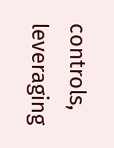controls, leveraging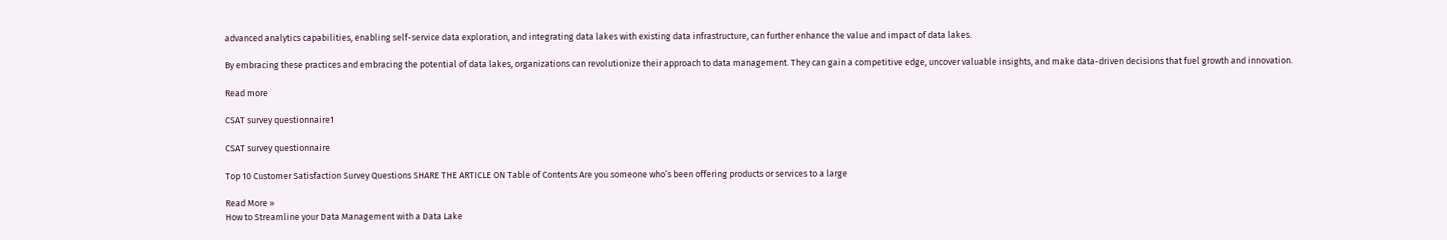advanced analytics capabilities, enabling self-service data exploration, and integrating data lakes with existing data infrastructure, can further enhance the value and impact of data lakes.

By embracing these practices and embracing the potential of data lakes, organizations can revolutionize their approach to data management. They can gain a competitive edge, uncover valuable insights, and make data-driven decisions that fuel growth and innovation.

Read more

CSAT survey questionnaire1

CSAT survey questionnaire

Top 10 Customer Satisfaction Survey Questions SHARE THE ARTICLE ON Table of Contents Are you someone who’s been offering products or services to a large

Read More »
How to Streamline your Data Management with a Data Lake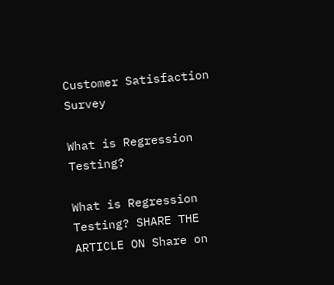Customer Satisfaction Survey

What is Regression Testing?

What is Regression Testing? SHARE THE ARTICLE ON Share on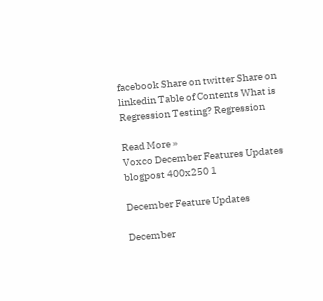facebook Share on twitter Share on linkedin Table of Contents What is Regression Testing? Regression

Read More »
Voxco December Features Updates blogpost 400x250 1

December Feature Updates

December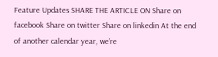Feature Updates SHARE THE ARTICLE ON Share on facebook Share on twitter Share on linkedin At the end of another calendar year, we’re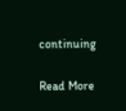continuing

Read More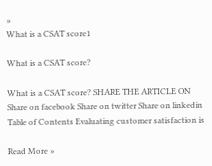»
What is a CSAT score1

What is a CSAT score?

What is a CSAT score? SHARE THE ARTICLE ON Share on facebook Share on twitter Share on linkedin Table of Contents Evaluating customer satisfaction is

Read More »